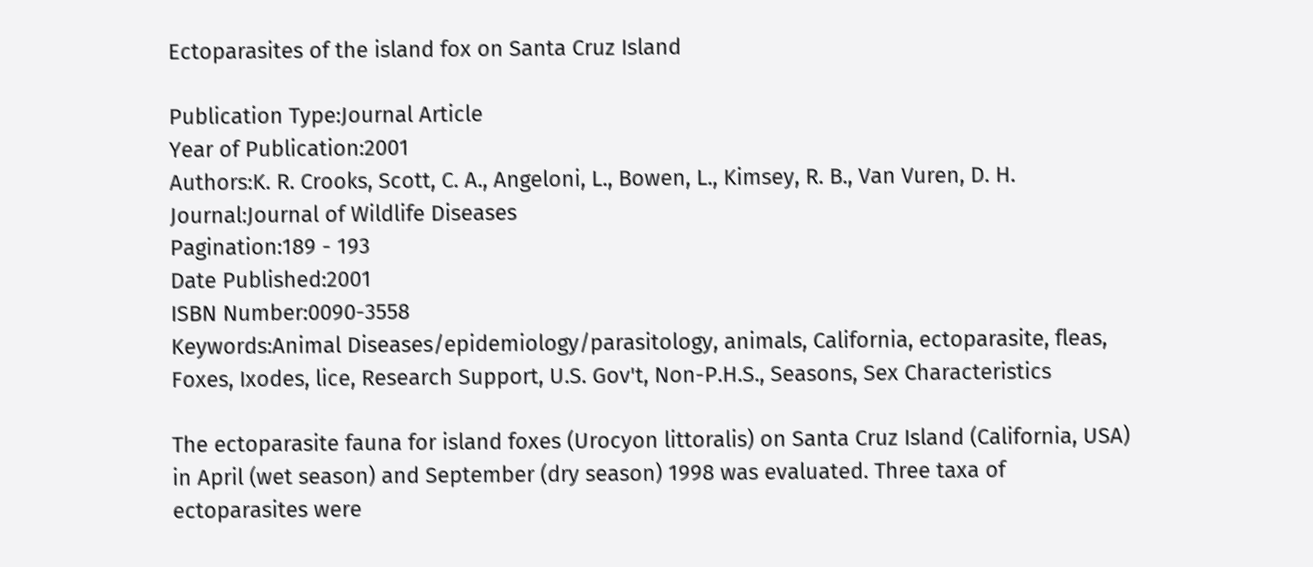Ectoparasites of the island fox on Santa Cruz Island

Publication Type:Journal Article
Year of Publication:2001
Authors:K. R. Crooks, Scott, C. A., Angeloni, L., Bowen, L., Kimsey, R. B., Van Vuren, D. H.
Journal:Journal of Wildlife Diseases
Pagination:189 - 193
Date Published:2001
ISBN Number:0090-3558
Keywords:Animal Diseases/epidemiology/parasitology, animals, California, ectoparasite, fleas, Foxes, Ixodes, lice, Research Support, U.S. Gov't, Non-P.H.S., Seasons, Sex Characteristics

The ectoparasite fauna for island foxes (Urocyon littoralis) on Santa Cruz Island (California, USA) in April (wet season) and September (dry season) 1998 was evaluated. Three taxa of ectoparasites were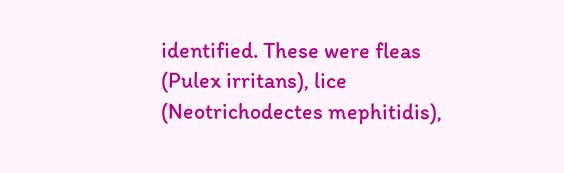identified. These were fleas (Pulex irritans), lice (Neotrichodectes mephitidis),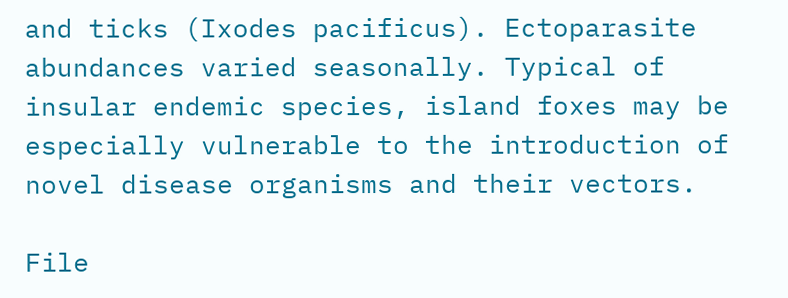and ticks (Ixodes pacificus). Ectoparasite abundances varied seasonally. Typical of insular endemic species, island foxes may be especially vulnerable to the introduction of novel disease organisms and their vectors.

File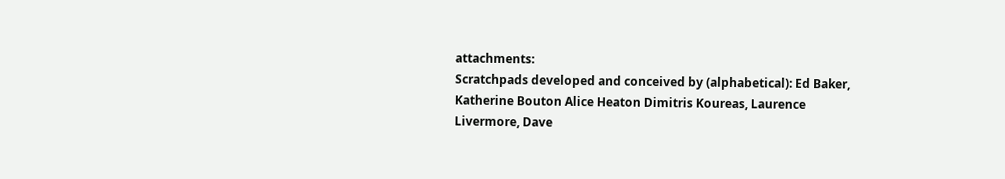attachments:
Scratchpads developed and conceived by (alphabetical): Ed Baker, Katherine Bouton Alice Heaton Dimitris Koureas, Laurence Livermore, Dave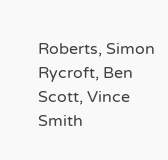Roberts, Simon Rycroft, Ben Scott, Vince Smith